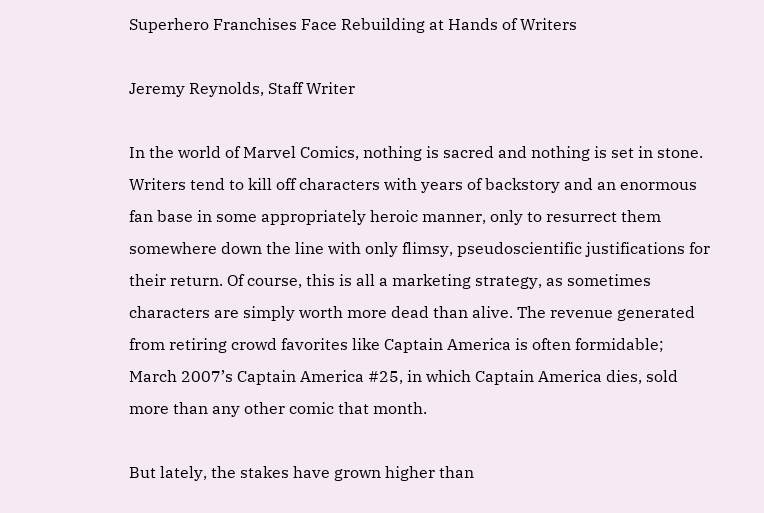Superhero Franchises Face Rebuilding at Hands of Writers

Jeremy Reynolds, Staff Writer

In the world of Marvel Comics, nothing is sacred and nothing is set in stone. Writers tend to kill off characters with years of backstory and an enormous fan base in some appropriately heroic manner, only to resurrect them somewhere down the line with only flimsy, pseudoscientific justifications for their return. Of course, this is all a marketing strategy, as sometimes characters are simply worth more dead than alive. The revenue generated from retiring crowd favorites like Captain America is often formidable; March 2007’s Captain America #25, in which Captain America dies, sold more than any other comic that month.

But lately, the stakes have grown higher than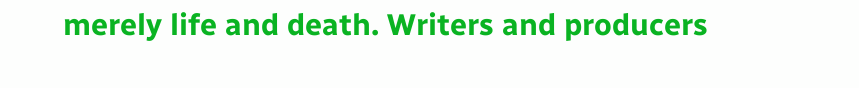merely life and death. Writers and producers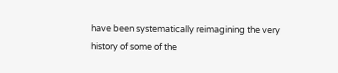have been systematically reimagining the very history of some of the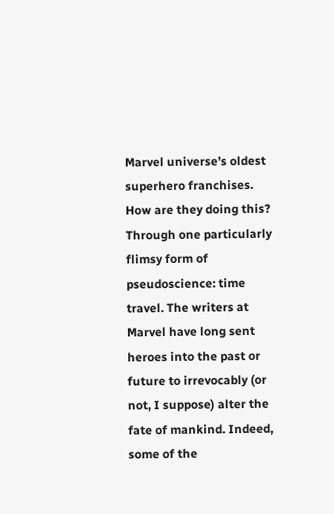Marvel universe’s oldest superhero franchises. How are they doing this? Through one particularly flimsy form of pseudoscience: time travel. The writers at Marvel have long sent heroes into the past or future to irrevocably (or not, I suppose) alter the fate of mankind. Indeed, some of the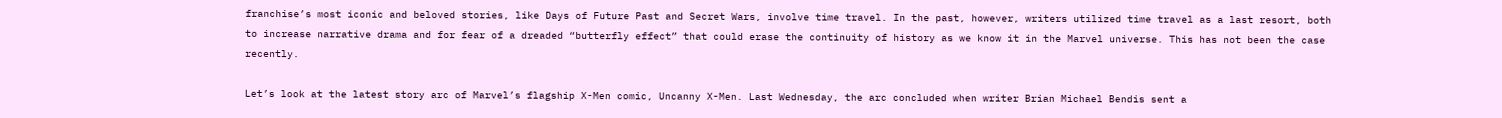franchise’s most iconic and beloved stories, like Days of Future Past and Secret Wars, involve time travel. In the past, however, writers utilized time travel as a last resort, both to increase narrative drama and for fear of a dreaded “butterfly effect” that could erase the continuity of history as we know it in the Marvel universe. This has not been the case recently.

Let’s look at the latest story arc of Marvel’s flagship X-Men comic, Uncanny X-Men. Last Wednesday, the arc concluded when writer Brian Michael Bendis sent a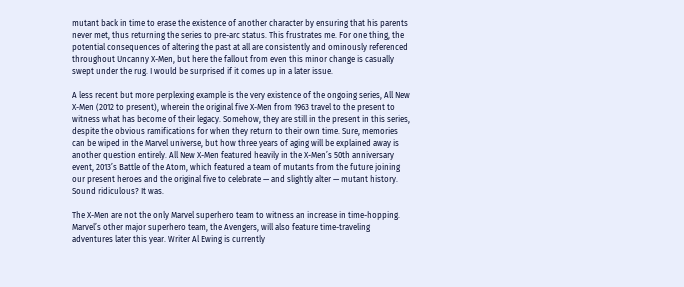mutant back in time to erase the existence of another character by ensuring that his parents never met, thus returning the series to pre-arc status. This frustrates me. For one thing, the potential consequences of altering the past at all are consistently and ominously referenced throughout Uncanny X-Men, but here the fallout from even this minor change is casually swept under the rug. I would be surprised if it comes up in a later issue.

A less recent but more perplexing example is the very existence of the ongoing series, All New X-Men (2012 to present), wherein the original five X-Men from 1963 travel to the present to witness what has become of their legacy. Somehow, they are still in the present in this series, despite the obvious ramifications for when they return to their own time. Sure, memories can be wiped in the Marvel universe, but how three years of aging will be explained away is another question entirely. All New X-Men featured heavily in the X-Men’s 50th anniversary event, 2013’s Battle of the Atom, which featured a team of mutants from the future joining our present heroes and the original five to celebrate — and slightly alter — mutant history. Sound ridiculous? It was.

The X-Men are not the only Marvel superhero team to witness an increase in time-hopping. Marvel’s other major superhero team, the Avengers, will also feature time-traveling adventures later this year. Writer Al Ewing is currently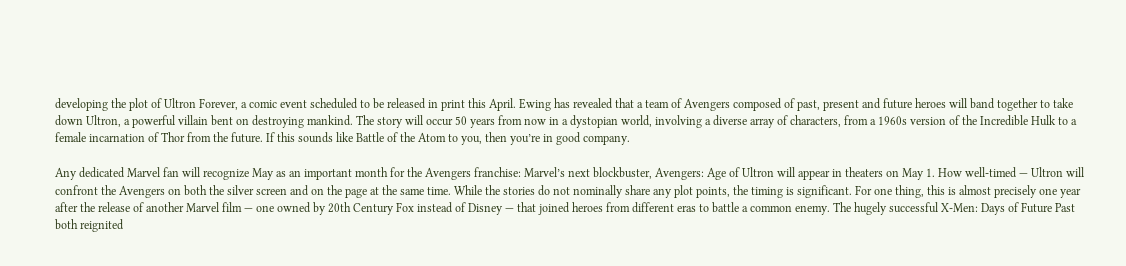developing the plot of Ultron Forever, a comic event scheduled to be released in print this April. Ewing has revealed that a team of Avengers composed of past, present and future heroes will band together to take down Ultron, a powerful villain bent on destroying mankind. The story will occur 50 years from now in a dystopian world, involving a diverse array of characters, from a 1960s version of the Incredible Hulk to a female incarnation of Thor from the future. If this sounds like Battle of the Atom to you, then you’re in good company.

Any dedicated Marvel fan will recognize May as an important month for the Avengers franchise: Marvel’s next blockbuster, Avengers: Age of Ultron will appear in theaters on May 1. How well-timed — Ultron will confront the Avengers on both the silver screen and on the page at the same time. While the stories do not nominally share any plot points, the timing is significant. For one thing, this is almost precisely one year after the release of another Marvel film — one owned by 20th Century Fox instead of Disney — that joined heroes from different eras to battle a common enemy. The hugely successful X-Men: Days of Future Past both reignited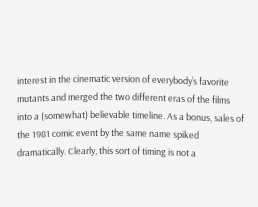interest in the cinematic version of everybody’s favorite mutants and merged the two different eras of the films into a (somewhat) believable timeline. As a bonus, sales of the 1981 comic event by the same name spiked dramatically. Clearly, this sort of timing is not a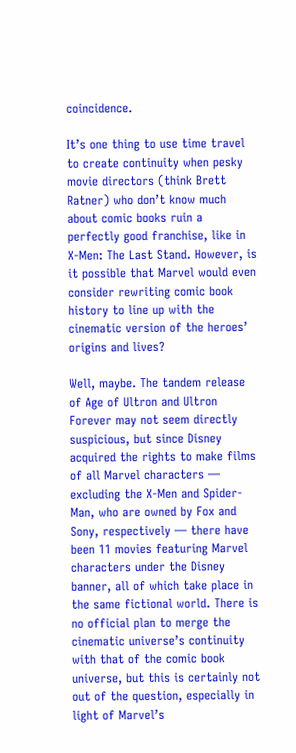coincidence.

It’s one thing to use time travel to create continuity when pesky movie directors (think Brett Ratner) who don’t know much about comic books ruin a perfectly good franchise, like in X-Men: The Last Stand. However, is it possible that Marvel would even consider rewriting comic book history to line up with the cinematic version of the heroes’ origins and lives?

Well, maybe. The tandem release of Age of Ultron and Ultron Forever may not seem directly suspicious, but since Disney acquired the rights to make films of all Marvel characters — excluding the X-Men and Spider-Man, who are owned by Fox and Sony, respectively — there have been 11 movies featuring Marvel characters under the Disney banner, all of which take place in the same fictional world. There is no official plan to merge the cinematic universe’s continuity with that of the comic book universe, but this is certainly not out of the question, especially in light of Marvel’s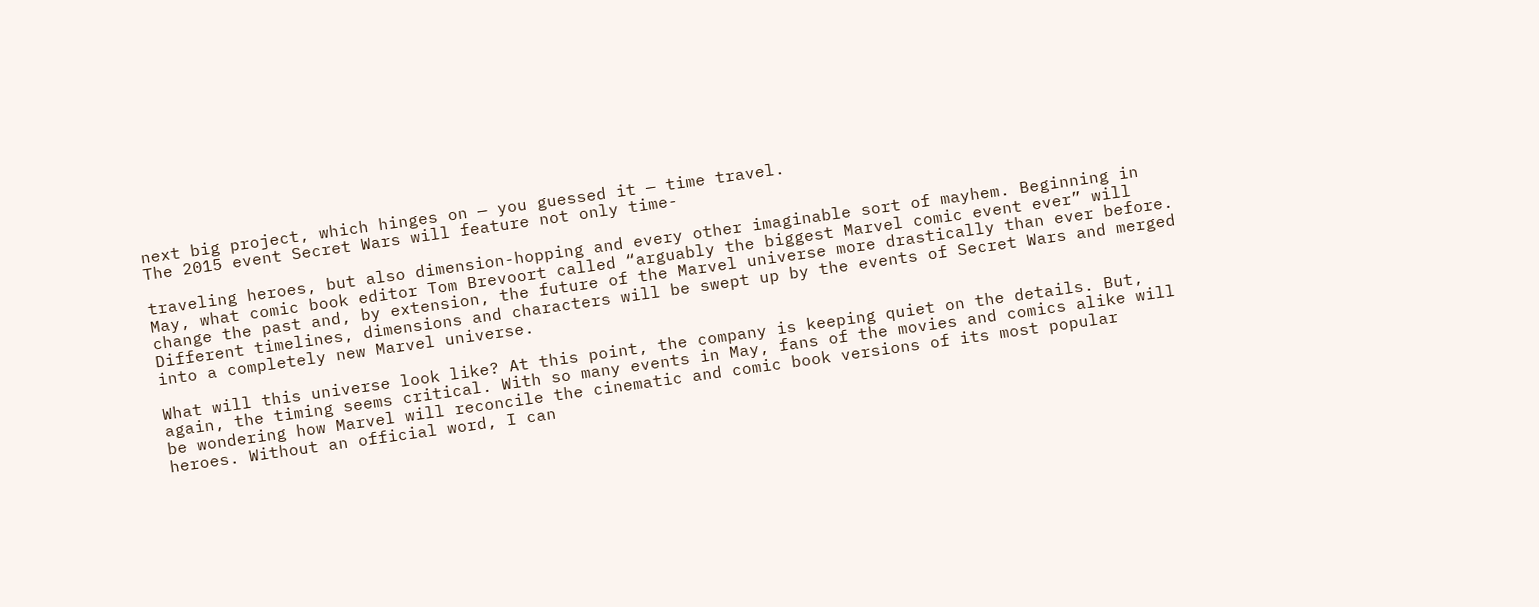next big project, which hinges on — you guessed it — time travel.
The 2015 event Secret Wars will feature not only time-

traveling heroes, but also dimension-hopping and every other imaginable sort of mayhem. Beginning in May, what comic book editor Tom Brevoort called “arguably the biggest Marvel comic event ever” will change the past and, by extension, the future of the Marvel universe more drastically than ever before. Different timelines, dimensions and characters will be swept up by the events of Secret Wars and merged into a completely new Marvel universe.

What will this universe look like? At this point, the company is keeping quiet on the details. But, again, the timing seems critical. With so many events in May, fans of the movies and comics alike will be wondering how Marvel will reconcile the cinematic and comic book versions of its most popular heroes. Without an official word, I can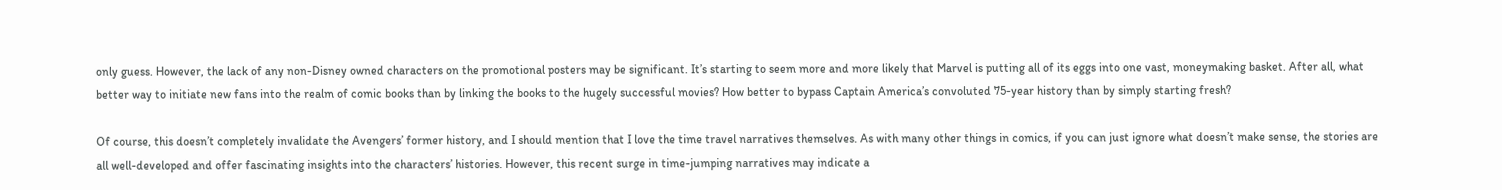only guess. However, the lack of any non-Disney owned characters on the promotional posters may be significant. It’s starting to seem more and more likely that Marvel is putting all of its eggs into one vast, moneymaking basket. After all, what better way to initiate new fans into the realm of comic books than by linking the books to the hugely successful movies? How better to bypass Captain America’s convoluted 75-year history than by simply starting fresh?

Of course, this doesn’t completely invalidate the Avengers’ former history, and I should mention that I love the time travel narratives themselves. As with many other things in comics, if you can just ignore what doesn’t make sense, the stories are all well-developed and offer fascinating insights into the characters’ histories. However, this recent surge in time-jumping narratives may indicate a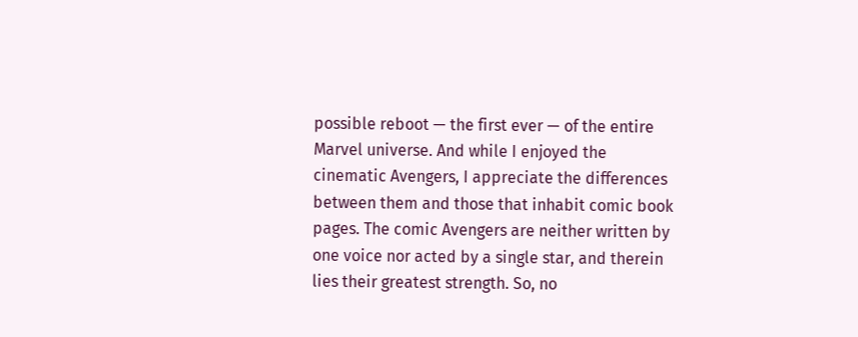possible reboot — the first ever — of the entire Marvel universe. And while I enjoyed the cinematic Avengers, I appreciate the differences between them and those that inhabit comic book pages. The comic Avengers are neither written by one voice nor acted by a single star, and therein lies their greatest strength. So, no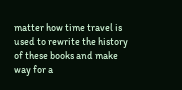matter how time travel is used to rewrite the history of these books and make way for a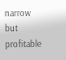narrow but profitable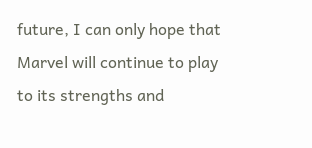future, I can only hope that Marvel will continue to play to its strengths and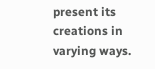present its creations in varying ways.